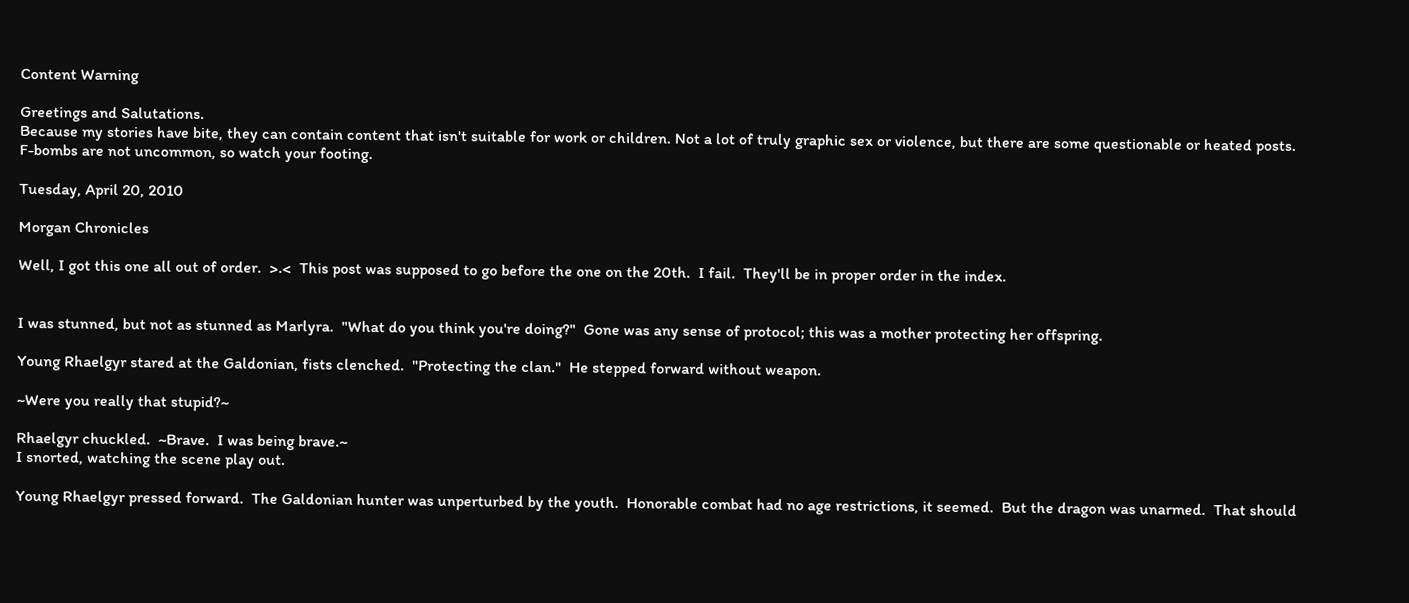Content Warning

Greetings and Salutations.
Because my stories have bite, they can contain content that isn't suitable for work or children. Not a lot of truly graphic sex or violence, but there are some questionable or heated posts. F-bombs are not uncommon, so watch your footing.

Tuesday, April 20, 2010

Morgan Chronicles

Well, I got this one all out of order.  >.<  This post was supposed to go before the one on the 20th.  I fail.  They'll be in proper order in the index.


I was stunned, but not as stunned as Marlyra.  "What do you think you're doing?"  Gone was any sense of protocol; this was a mother protecting her offspring.

Young Rhaelgyr stared at the Galdonian, fists clenched.  "Protecting the clan."  He stepped forward without weapon.

~Were you really that stupid?~

Rhaelgyr chuckled.  ~Brave.  I was being brave.~
I snorted, watching the scene play out.

Young Rhaelgyr pressed forward.  The Galdonian hunter was unperturbed by the youth.  Honorable combat had no age restrictions, it seemed.  But the dragon was unarmed.  That should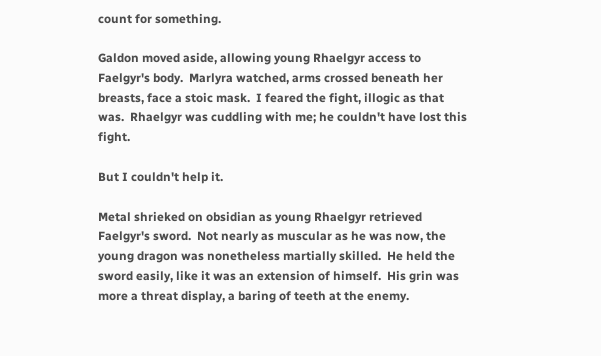count for something.

Galdon moved aside, allowing young Rhaelgyr access to Faelgyr's body.  Marlyra watched, arms crossed beneath her breasts, face a stoic mask.  I feared the fight, illogic as that was.  Rhaelgyr was cuddling with me; he couldn't have lost this fight.

But I couldn't help it.

Metal shrieked on obsidian as young Rhaelgyr retrieved Faelgyr's sword.  Not nearly as muscular as he was now, the young dragon was nonetheless martially skilled.  He held the sword easily, like it was an extension of himself.  His grin was more a threat display, a baring of teeth at the enemy.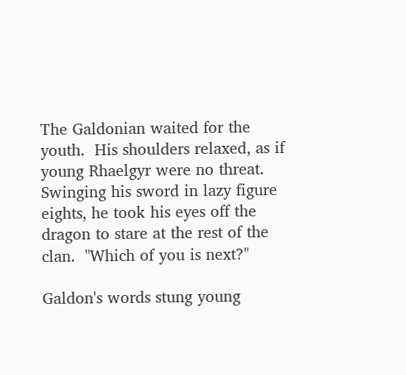The Galdonian waited for the youth.  His shoulders relaxed, as if young Rhaelgyr were no threat.  Swinging his sword in lazy figure eights, he took his eyes off the dragon to stare at the rest of the clan.  "Which of you is next?"

Galdon's words stung young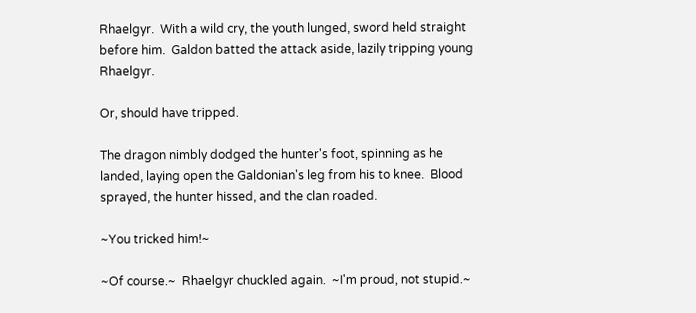Rhaelgyr.  With a wild cry, the youth lunged, sword held straight before him.  Galdon batted the attack aside, lazily tripping young Rhaelgyr.

Or, should have tripped.

The dragon nimbly dodged the hunter's foot, spinning as he landed, laying open the Galdonian's leg from his to knee.  Blood sprayed, the hunter hissed, and the clan roaded.

~You tricked him!~

~Of course.~  Rhaelgyr chuckled again.  ~I'm proud, not stupid.~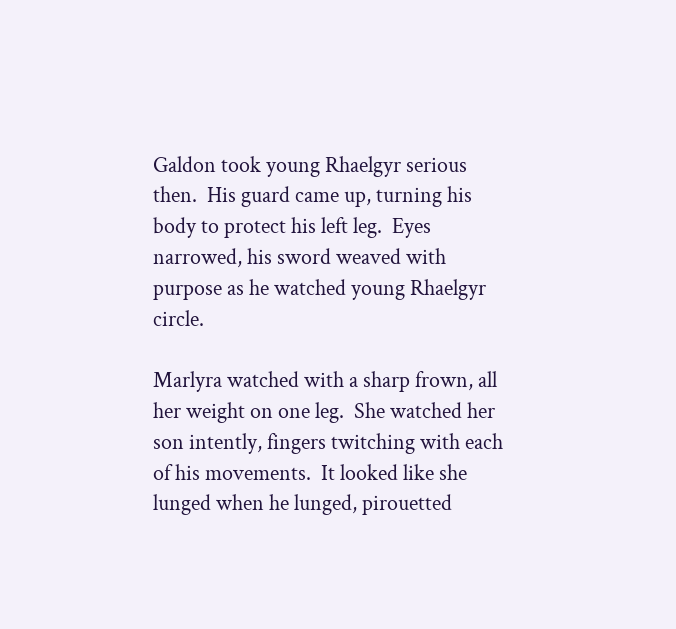Galdon took young Rhaelgyr serious then.  His guard came up, turning his body to protect his left leg.  Eyes narrowed, his sword weaved with purpose as he watched young Rhaelgyr circle.

Marlyra watched with a sharp frown, all her weight on one leg.  She watched her son intently, fingers twitching with each of his movements.  It looked like she lunged when he lunged, pirouetted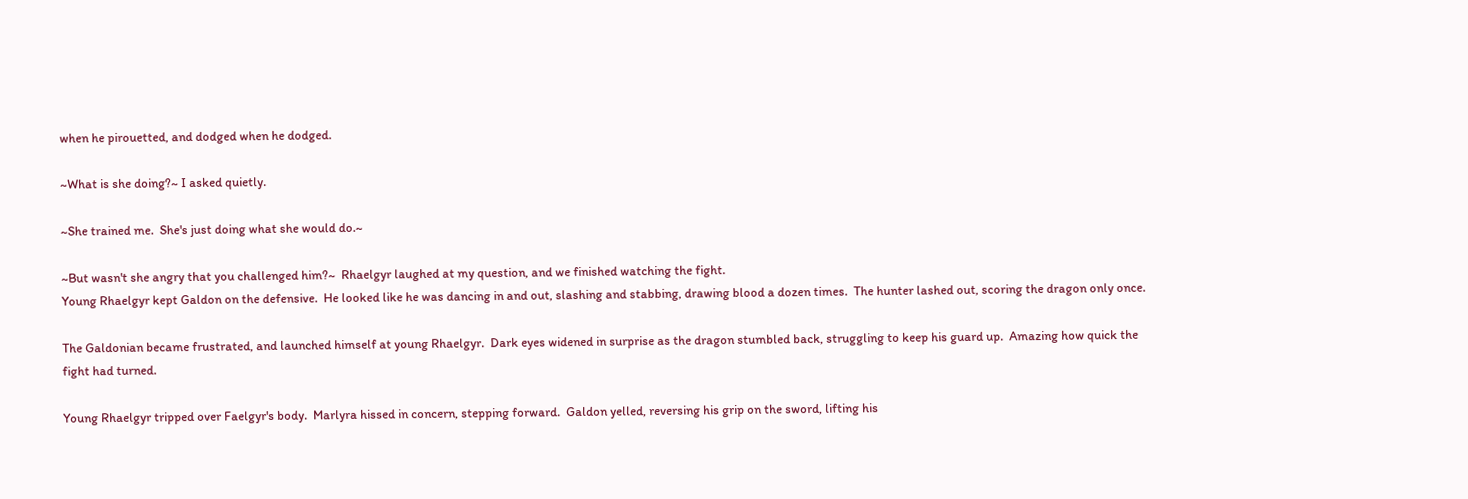when he pirouetted, and dodged when he dodged.

~What is she doing?~ I asked quietly.

~She trained me.  She's just doing what she would do.~

~But wasn't she angry that you challenged him?~  Rhaelgyr laughed at my question, and we finished watching the fight.
Young Rhaelgyr kept Galdon on the defensive.  He looked like he was dancing in and out, slashing and stabbing, drawing blood a dozen times.  The hunter lashed out, scoring the dragon only once.

The Galdonian became frustrated, and launched himself at young Rhaelgyr.  Dark eyes widened in surprise as the dragon stumbled back, struggling to keep his guard up.  Amazing how quick the fight had turned.

Young Rhaelgyr tripped over Faelgyr's body.  Marlyra hissed in concern, stepping forward.  Galdon yelled, reversing his grip on the sword, lifting his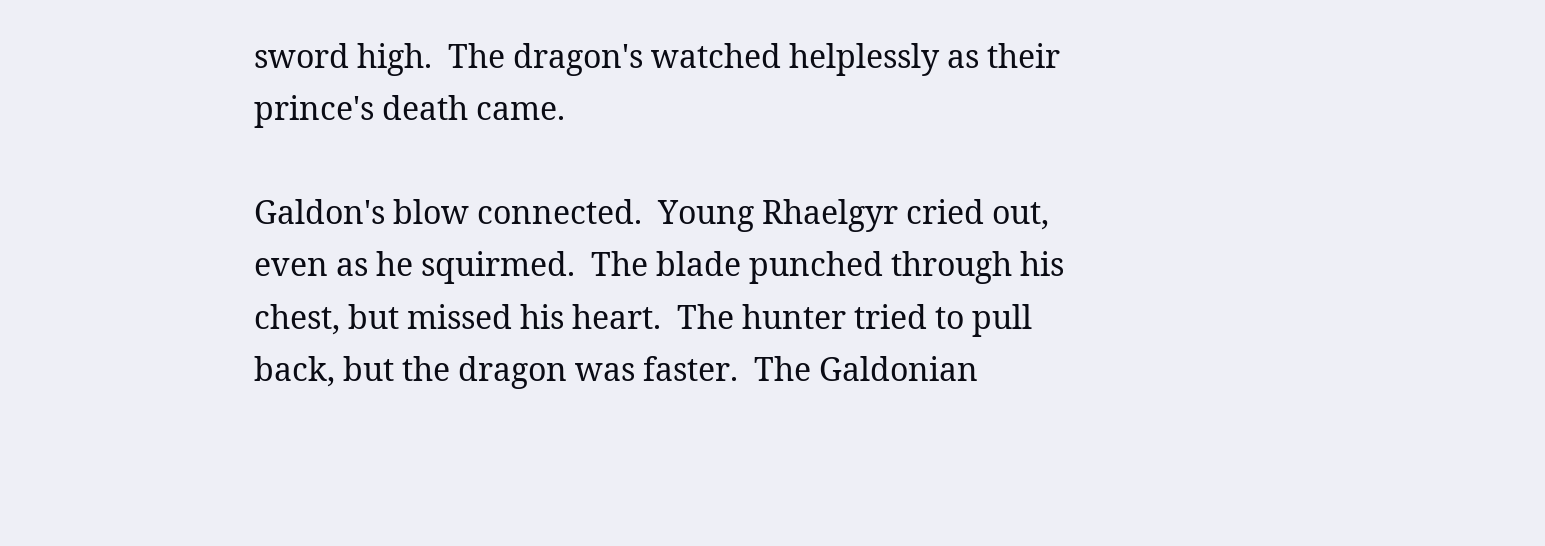sword high.  The dragon's watched helplessly as their prince's death came.

Galdon's blow connected.  Young Rhaelgyr cried out, even as he squirmed.  The blade punched through his chest, but missed his heart.  The hunter tried to pull back, but the dragon was faster.  The Galdonian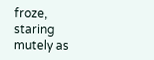froze, staring mutely as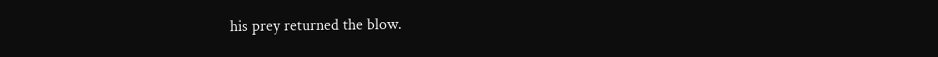his prey returned the blow.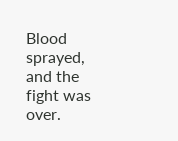Blood sprayed, and the fight was over.